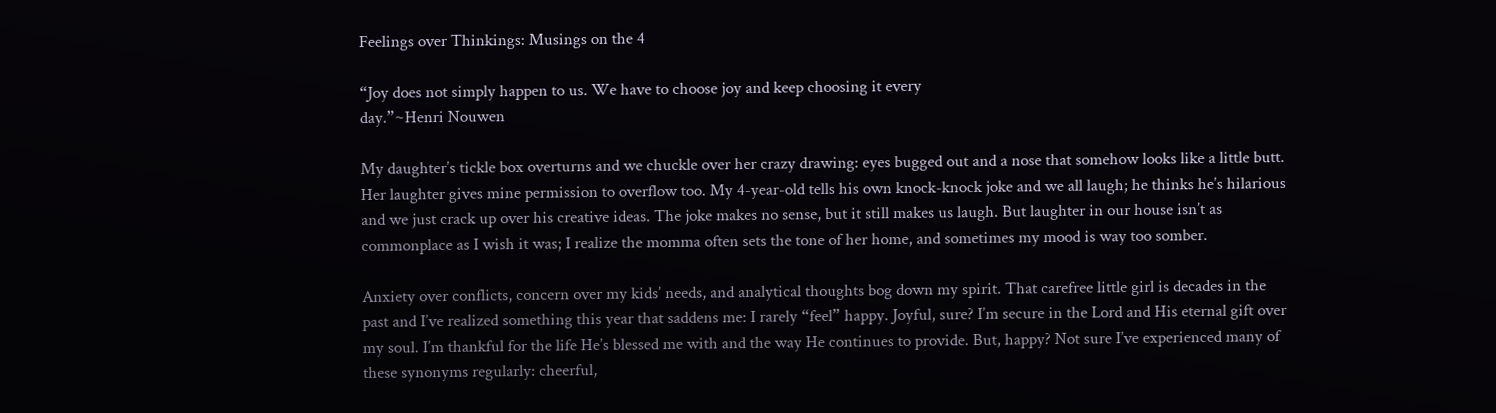Feelings over Thinkings: Musings on the 4

“Joy does not simply happen to us. We have to choose joy and keep choosing it every
day.”~Henri Nouwen

My daughter’s tickle box overturns and we chuckle over her crazy drawing: eyes bugged out and a nose that somehow looks like a little butt. Her laughter gives mine permission to overflow too. My 4-year-old tells his own knock-knock joke and we all laugh; he thinks he’s hilarious and we just crack up over his creative ideas. The joke makes no sense, but it still makes us laugh. But laughter in our house isn’t as commonplace as I wish it was; I realize the momma often sets the tone of her home, and sometimes my mood is way too somber.

Anxiety over conflicts, concern over my kids’ needs, and analytical thoughts bog down my spirit. That carefree little girl is decades in the past and I’ve realized something this year that saddens me: I rarely “feel” happy. Joyful, sure? I’m secure in the Lord and His eternal gift over my soul. I’m thankful for the life He’s blessed me with and the way He continues to provide. But, happy? Not sure I’ve experienced many of these synonyms regularly: cheerful,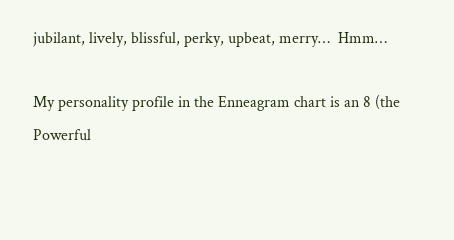jubilant, lively, blissful, perky, upbeat, merry…  Hmm…

My personality profile in the Enneagram chart is an 8 (the Powerful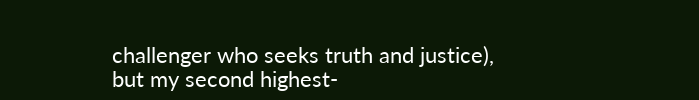challenger who seeks truth and justice), but my second highest-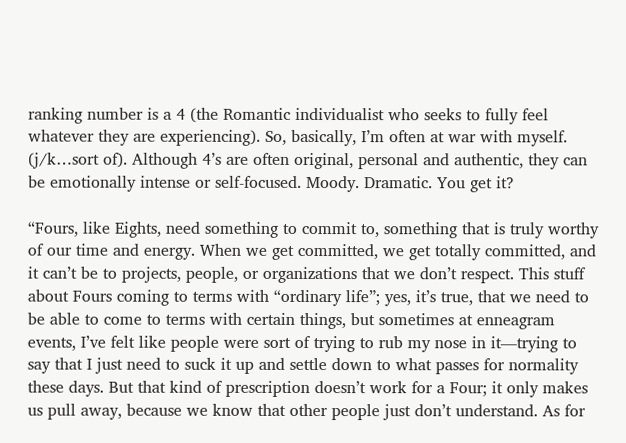ranking number is a 4 (the Romantic individualist who seeks to fully feel whatever they are experiencing). So, basically, I’m often at war with myself.  (j/k…sort of). Although 4’s are often original, personal and authentic, they can be emotionally intense or self-focused. Moody. Dramatic. You get it?

“Fours, like Eights, need something to commit to, something that is truly worthy of our time and energy. When we get committed, we get totally committed, and it can’t be to projects, people, or organizations that we don’t respect. This stuff about Fours coming to terms with “ordinary life”; yes, it’s true, that we need to be able to come to terms with certain things, but sometimes at enneagram events, I’ve felt like people were sort of trying to rub my nose in it—trying to say that I just need to suck it up and settle down to what passes for normality these days. But that kind of prescription doesn’t work for a Four; it only makes us pull away, because we know that other people just don’t understand. As for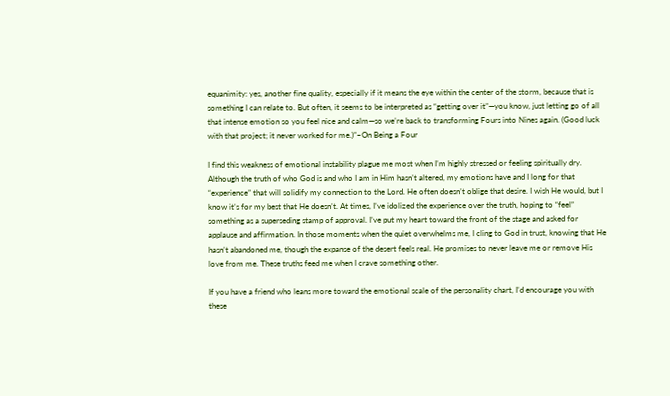equanimity: yes, another fine quality, especially if it means the eye within the center of the storm, because that is something I can relate to. But often, it seems to be interpreted as “getting over it”—you know, just letting go of all that intense emotion so you feel nice and calm—so we’re back to transforming Fours into Nines again. (Good luck with that project; it never worked for me.)”–On Being a Four

I find this weakness of emotional instability plague me most when I’m highly stressed or feeling spiritually dry. Although the truth of who God is and who I am in Him hasn’t altered, my emotions have and I long for that “experience” that will solidify my connection to the Lord. He often doesn’t oblige that desire. I wish He would, but I know it’s for my best that He doesn’t. At times, I’ve idolized the experience over the truth, hoping to “feel” something as a superseding stamp of approval. I’ve put my heart toward the front of the stage and asked for applause and affirmation. In those moments when the quiet overwhelms me, I cling to God in trust, knowing that He hasn’t abandoned me, though the expanse of the desert feels real. He promises to never leave me or remove His love from me. These truths feed me when I crave something other.

If you have a friend who leans more toward the emotional scale of the personality chart, I’d encourage you with these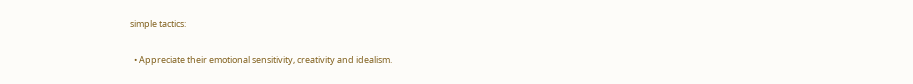simple tactics:

  • Appreciate their emotional sensitivity, creativity and idealism.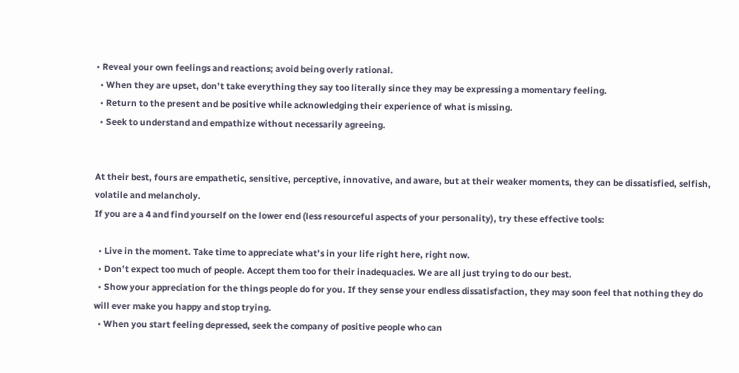• Reveal your own feelings and reactions; avoid being overly rational.
  • When they are upset, don’t take everything they say too literally since they may be expressing a momentary feeling.
  • Return to the present and be positive while acknowledging their experience of what is missing.
  • Seek to understand and empathize without necessarily agreeing.


At their best, fours are empathetic, sensitive, perceptive, innovative, and aware, but at their weaker moments, they can be dissatisfied, selfish, volatile and melancholy.
If you are a 4 and find yourself on the lower end (less resourceful aspects of your personality), try these effective tools:

  • Live in the moment. Take time to appreciate what’s in your life right here, right now.
  • Don’t expect too much of people. Accept them too for their inadequacies. We are all just trying to do our best.
  • Show your appreciation for the things people do for you. If they sense your endless dissatisfaction, they may soon feel that nothing they do will ever make you happy and stop trying.
  • When you start feeling depressed, seek the company of positive people who can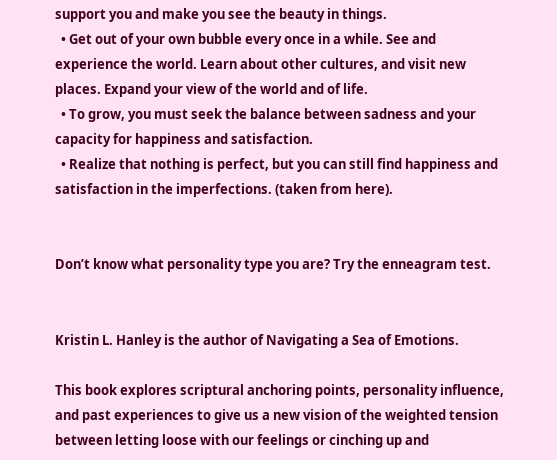support you and make you see the beauty in things.
  • Get out of your own bubble every once in a while. See and experience the world. Learn about other cultures, and visit new places. Expand your view of the world and of life.
  • To grow, you must seek the balance between sadness and your capacity for happiness and satisfaction.
  • Realize that nothing is perfect, but you can still find happiness and satisfaction in the imperfections. (taken from here).


Don’t know what personality type you are? Try the enneagram test.


Kristin L. Hanley is the author of Navigating a Sea of Emotions.

This book explores scriptural anchoring points, personality influence, and past experiences to give us a new vision of the weighted tension between letting loose with our feelings or cinching up and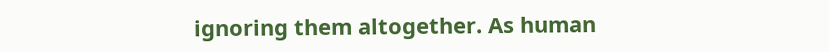ignoring them altogether. As human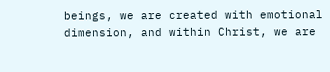beings, we are created with emotional dimension, and within Christ, we are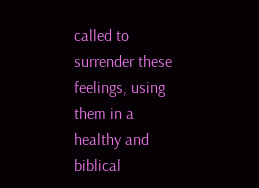called to surrender these feelings, using them in a healthy and biblical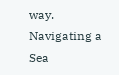way.
Navigating a Sea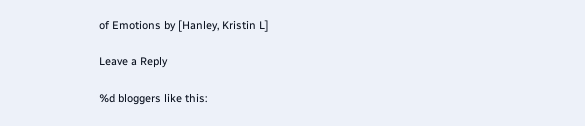of Emotions by [Hanley, Kristin L]

Leave a Reply

%d bloggers like this: